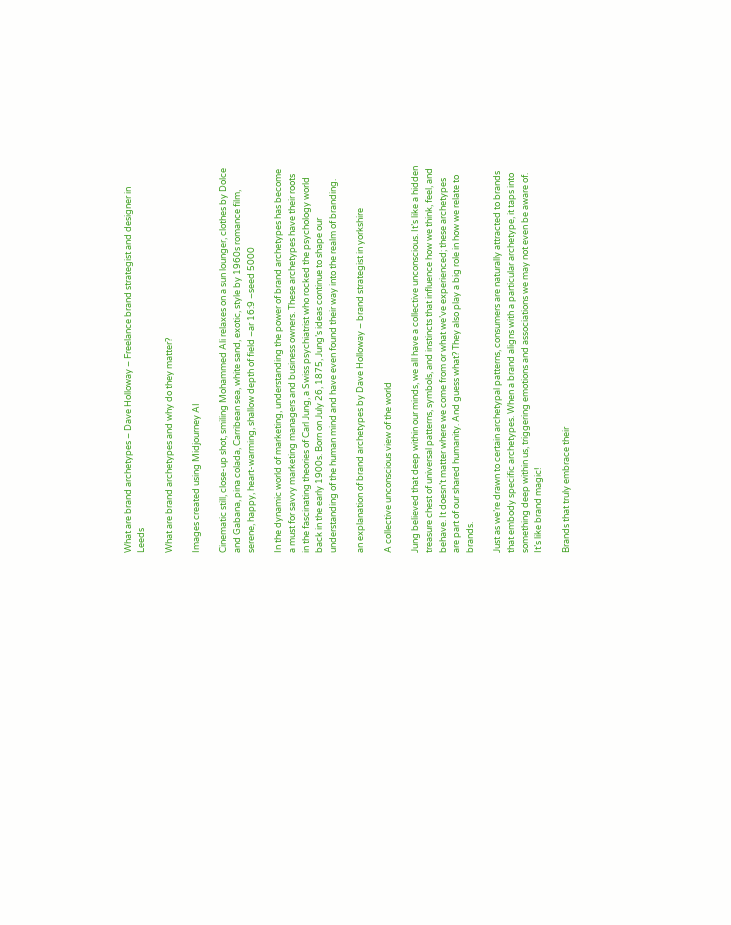What are brand archetypes – Dave Holloway – Freelance brand strategist and designer in Leeds

What are brand archetypes and why do they matter?

Images created using Midjourney AI

Cinematic still, close-up shot, smiling Mohammed Ali relaxes on a sun lounger, clothes by Dolce and Gabana, pina colada, Carribean sea, white sand, exotic, style by 1960s romance film, serene, happy, heart-warming, shallow depth of field –ar 16:9 –seed 5000

In the dynamic world of marketing, understanding the power of brand archetypes has become a must for savvy marketing managers and business owners. These archetypes have their roots in the fascinating theories of Carl Jung, a Swiss psychiatrist who rocked the psychology world back in the early 1900s. Born on July 26, 1875, Jung’s ideas continue to shape our understanding of the human mind and have even found their way into the realm of branding.

an explanation of brand archetypes by Dave Holloway – brand strategist in yorkshire

A collective unconscious view of the world

Jung believed that deep within our minds, we all have a collective unconscious. It’s like a hidden treasure chest of universal patterns, symbols, and instincts that influence how we think, feel, and behave. It doesn’t matter where we come from or what we’ve experienced; these archetypes are part of our shared humanity. And guess what? They also play a big role in how we relate to brands.

Just as we’re drawn to certain archetypal patterns, consumers are naturally attracted to brands that embody specific archetypes. When a brand aligns with a particular archetype, it taps into something deep within us, triggering emotions and associations we may not even be aware of. It’s like brand magic!

Brands that truly embrace their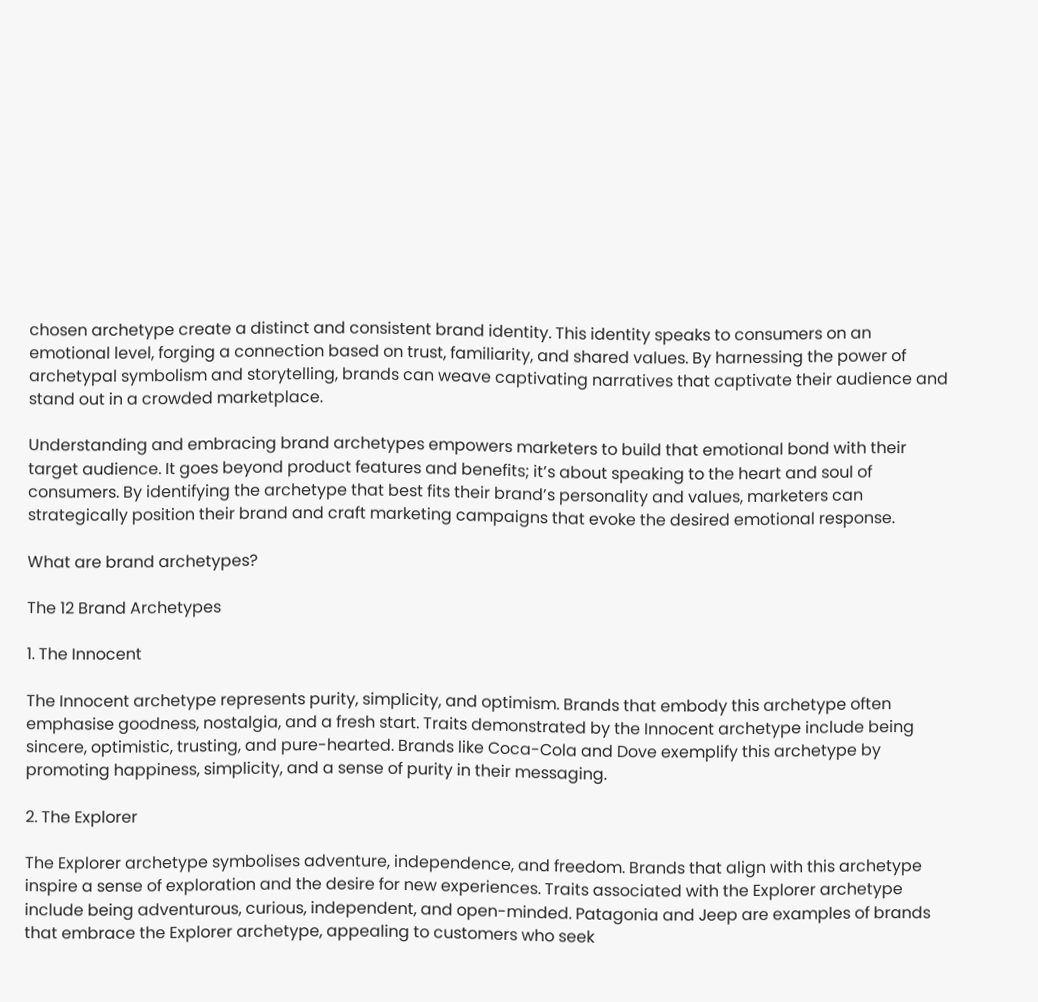chosen archetype create a distinct and consistent brand identity. This identity speaks to consumers on an emotional level, forging a connection based on trust, familiarity, and shared values. By harnessing the power of archetypal symbolism and storytelling, brands can weave captivating narratives that captivate their audience and stand out in a crowded marketplace.

Understanding and embracing brand archetypes empowers marketers to build that emotional bond with their target audience. It goes beyond product features and benefits; it’s about speaking to the heart and soul of consumers. By identifying the archetype that best fits their brand’s personality and values, marketers can strategically position their brand and craft marketing campaigns that evoke the desired emotional response.

What are brand archetypes?

The 12 Brand Archetypes

1. The Innocent

The Innocent archetype represents purity, simplicity, and optimism. Brands that embody this archetype often emphasise goodness, nostalgia, and a fresh start. Traits demonstrated by the Innocent archetype include being sincere, optimistic, trusting, and pure-hearted. Brands like Coca-Cola and Dove exemplify this archetype by promoting happiness, simplicity, and a sense of purity in their messaging.

2. The Explorer

The Explorer archetype symbolises adventure, independence, and freedom. Brands that align with this archetype inspire a sense of exploration and the desire for new experiences. Traits associated with the Explorer archetype include being adventurous, curious, independent, and open-minded. Patagonia and Jeep are examples of brands that embrace the Explorer archetype, appealing to customers who seek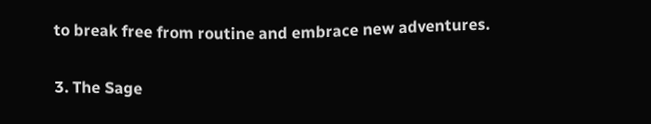to break free from routine and embrace new adventures.

3. The Sage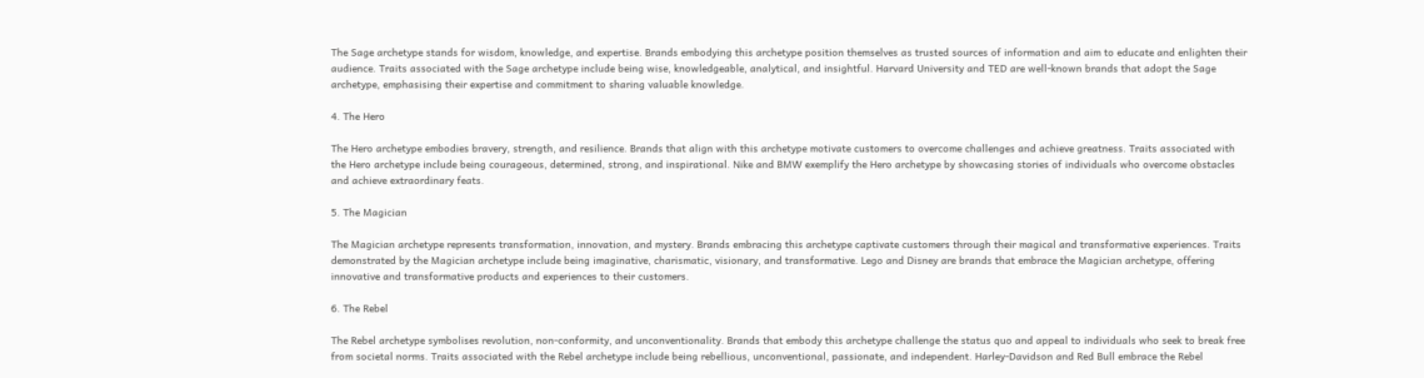The Sage archetype stands for wisdom, knowledge, and expertise. Brands embodying this archetype position themselves as trusted sources of information and aim to educate and enlighten their audience. Traits associated with the Sage archetype include being wise, knowledgeable, analytical, and insightful. Harvard University and TED are well-known brands that adopt the Sage archetype, emphasising their expertise and commitment to sharing valuable knowledge.

4. The Hero

The Hero archetype embodies bravery, strength, and resilience. Brands that align with this archetype motivate customers to overcome challenges and achieve greatness. Traits associated with the Hero archetype include being courageous, determined, strong, and inspirational. Nike and BMW exemplify the Hero archetype by showcasing stories of individuals who overcome obstacles and achieve extraordinary feats.

5. The Magician

The Magician archetype represents transformation, innovation, and mystery. Brands embracing this archetype captivate customers through their magical and transformative experiences. Traits demonstrated by the Magician archetype include being imaginative, charismatic, visionary, and transformative. Lego and Disney are brands that embrace the Magician archetype, offering innovative and transformative products and experiences to their customers.

6. The Rebel

The Rebel archetype symbolises revolution, non-conformity, and unconventionality. Brands that embody this archetype challenge the status quo and appeal to individuals who seek to break free from societal norms. Traits associated with the Rebel archetype include being rebellious, unconventional, passionate, and independent. Harley-Davidson and Red Bull embrace the Rebel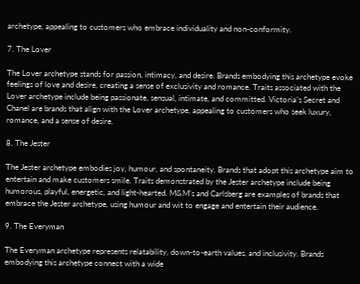archetype, appealing to customers who embrace individuality and non-conformity.

7. The Lover

The Lover archetype stands for passion, intimacy, and desire. Brands embodying this archetype evoke feelings of love and desire, creating a sense of exclusivity and romance. Traits associated with the Lover archetype include being passionate, sensual, intimate, and committed. Victoria’s Secret and Chanel are brands that align with the Lover archetype, appealing to customers who seek luxury, romance, and a sense of desire.

8. The Jester

The Jester archetype embodies joy, humour, and spontaneity. Brands that adopt this archetype aim to entertain and make customers smile. Traits demonstrated by the Jester archetype include being humorous, playful, energetic, and light-hearted. M&M’s and Carlsberg are examples of brands that embrace the Jester archetype, using humour and wit to engage and entertain their audience.

9. The Everyman

The Everyman archetype represents relatability, down-to-earth values, and inclusivity. Brands embodying this archetype connect with a wide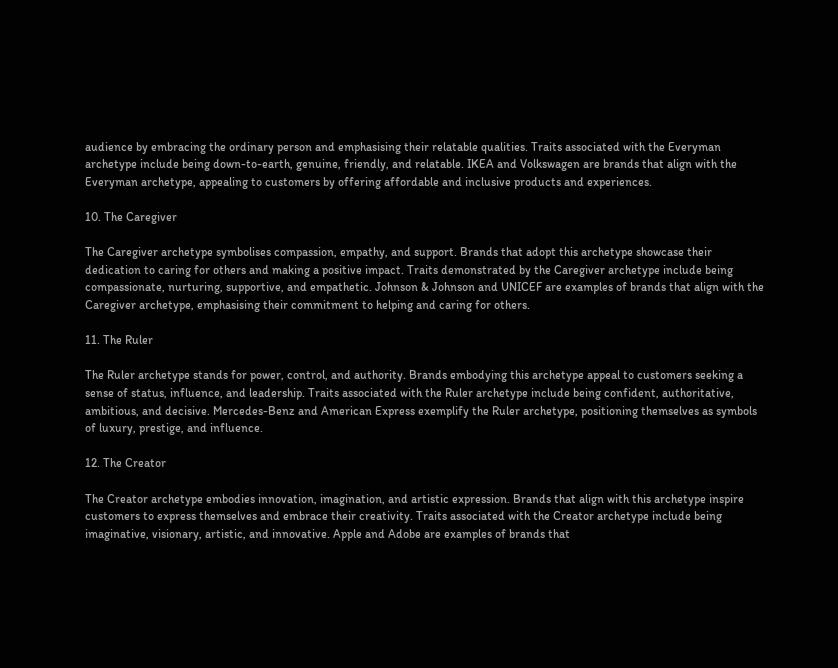audience by embracing the ordinary person and emphasising their relatable qualities. Traits associated with the Everyman archetype include being down-to-earth, genuine, friendly, and relatable. IKEA and Volkswagen are brands that align with the Everyman archetype, appealing to customers by offering affordable and inclusive products and experiences.

10. The Caregiver

The Caregiver archetype symbolises compassion, empathy, and support. Brands that adopt this archetype showcase their dedication to caring for others and making a positive impact. Traits demonstrated by the Caregiver archetype include being compassionate, nurturing, supportive, and empathetic. Johnson & Johnson and UNICEF are examples of brands that align with the Caregiver archetype, emphasising their commitment to helping and caring for others.

11. The Ruler

The Ruler archetype stands for power, control, and authority. Brands embodying this archetype appeal to customers seeking a sense of status, influence, and leadership. Traits associated with the Ruler archetype include being confident, authoritative, ambitious, and decisive. Mercedes-Benz and American Express exemplify the Ruler archetype, positioning themselves as symbols of luxury, prestige, and influence.

12. The Creator

The Creator archetype embodies innovation, imagination, and artistic expression. Brands that align with this archetype inspire customers to express themselves and embrace their creativity. Traits associated with the Creator archetype include being imaginative, visionary, artistic, and innovative. Apple and Adobe are examples of brands that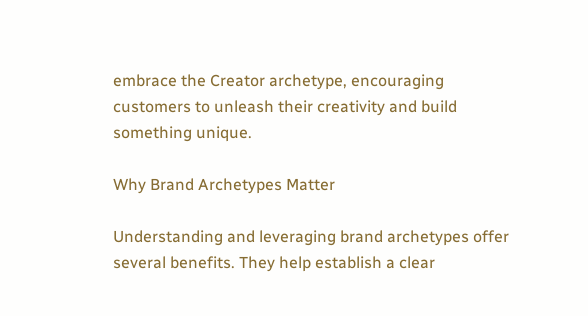embrace the Creator archetype, encouraging customers to unleash their creativity and build something unique.

Why Brand Archetypes Matter

Understanding and leveraging brand archetypes offer several benefits. They help establish a clear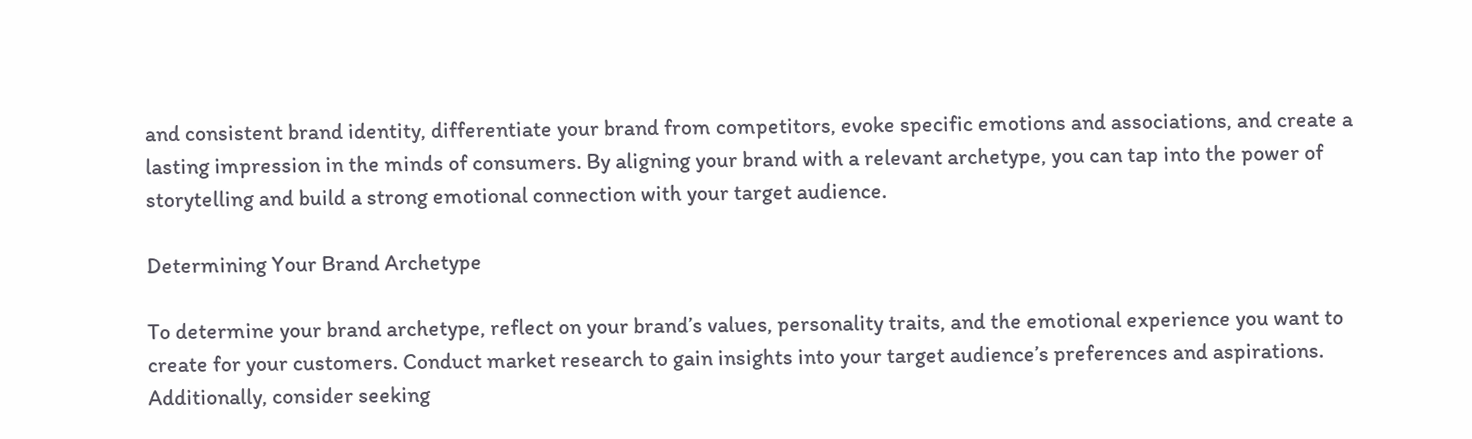and consistent brand identity, differentiate your brand from competitors, evoke specific emotions and associations, and create a lasting impression in the minds of consumers. By aligning your brand with a relevant archetype, you can tap into the power of storytelling and build a strong emotional connection with your target audience.

Determining Your Brand Archetype

To determine your brand archetype, reflect on your brand’s values, personality traits, and the emotional experience you want to create for your customers. Conduct market research to gain insights into your target audience’s preferences and aspirations. Additionally, consider seeking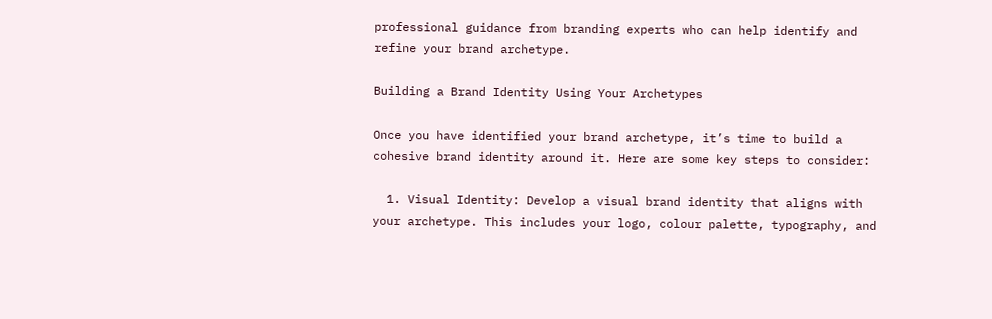professional guidance from branding experts who can help identify and refine your brand archetype.

Building a Brand Identity Using Your Archetypes

Once you have identified your brand archetype, it’s time to build a cohesive brand identity around it. Here are some key steps to consider:

  1. Visual Identity: Develop a visual brand identity that aligns with your archetype. This includes your logo, colour palette, typography, and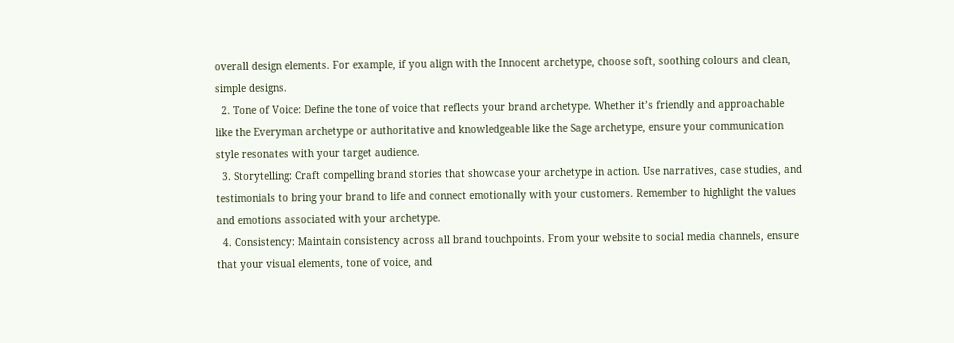overall design elements. For example, if you align with the Innocent archetype, choose soft, soothing colours and clean, simple designs.
  2. Tone of Voice: Define the tone of voice that reflects your brand archetype. Whether it’s friendly and approachable like the Everyman archetype or authoritative and knowledgeable like the Sage archetype, ensure your communication style resonates with your target audience.
  3. Storytelling: Craft compelling brand stories that showcase your archetype in action. Use narratives, case studies, and testimonials to bring your brand to life and connect emotionally with your customers. Remember to highlight the values and emotions associated with your archetype.
  4. Consistency: Maintain consistency across all brand touchpoints. From your website to social media channels, ensure that your visual elements, tone of voice, and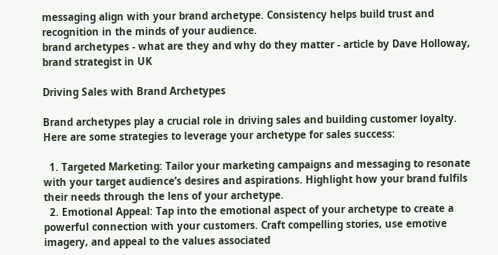messaging align with your brand archetype. Consistency helps build trust and recognition in the minds of your audience.
brand archetypes - what are they and why do they matter - article by Dave Holloway, brand strategist in UK

Driving Sales with Brand Archetypes

Brand archetypes play a crucial role in driving sales and building customer loyalty. Here are some strategies to leverage your archetype for sales success:

  1. Targeted Marketing: Tailor your marketing campaigns and messaging to resonate with your target audience’s desires and aspirations. Highlight how your brand fulfils their needs through the lens of your archetype.
  2. Emotional Appeal: Tap into the emotional aspect of your archetype to create a powerful connection with your customers. Craft compelling stories, use emotive imagery, and appeal to the values associated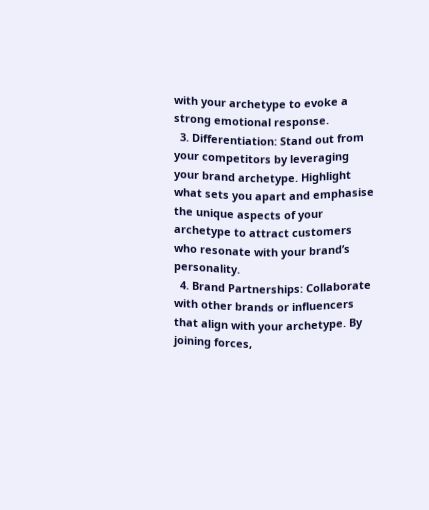with your archetype to evoke a strong emotional response.
  3. Differentiation: Stand out from your competitors by leveraging your brand archetype. Highlight what sets you apart and emphasise the unique aspects of your archetype to attract customers who resonate with your brand’s personality.
  4. Brand Partnerships: Collaborate with other brands or influencers that align with your archetype. By joining forces,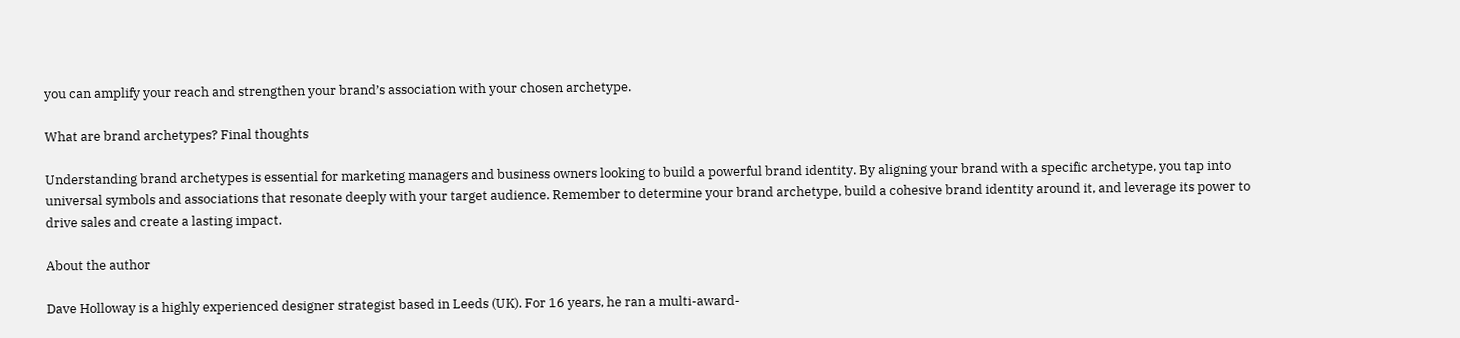you can amplify your reach and strengthen your brand’s association with your chosen archetype.

What are brand archetypes? Final thoughts

Understanding brand archetypes is essential for marketing managers and business owners looking to build a powerful brand identity. By aligning your brand with a specific archetype, you tap into universal symbols and associations that resonate deeply with your target audience. Remember to determine your brand archetype, build a cohesive brand identity around it, and leverage its power to drive sales and create a lasting impact.

About the author

Dave Holloway is a highly experienced designer strategist based in Leeds (UK). For 16 years, he ran a multi-award-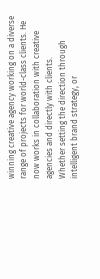winning creative agency working on a diverse range of projects for world-class clients. He now works in collaboration with creative agencies and directly with clients.
Whether setting the direction through intelligent brand strategy, or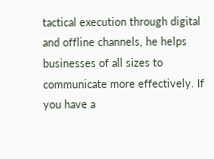tactical execution through digital and offline channels, he helps businesses of all sizes to communicate more effectively. If you have a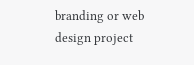branding or web design project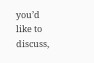you’d like to discuss,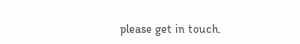please get in touch.